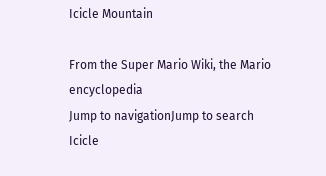Icicle Mountain

From the Super Mario Wiki, the Mario encyclopedia
Jump to navigationJump to search
Icicle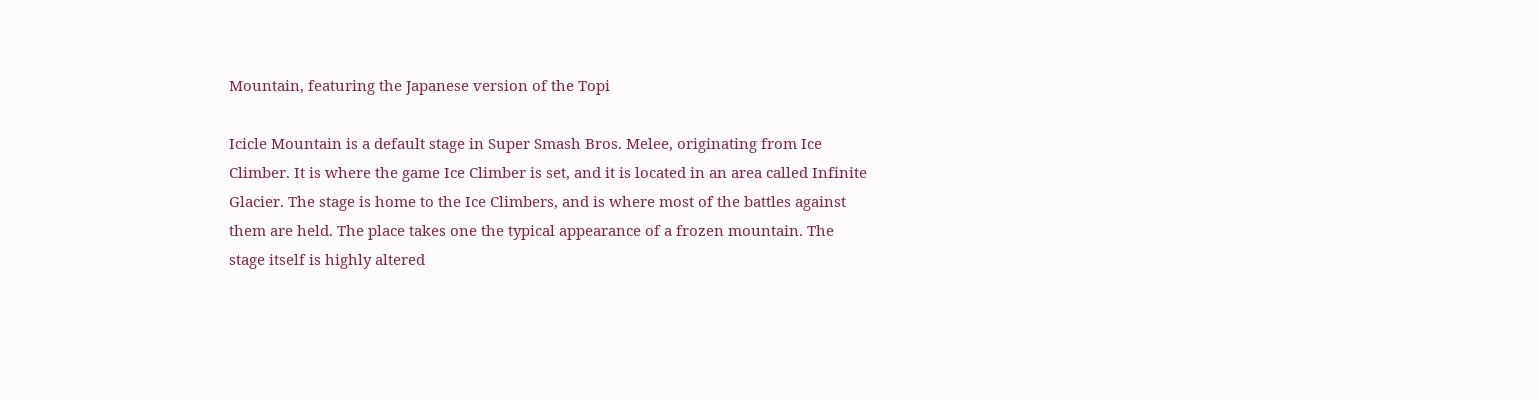Mountain, featuring the Japanese version of the Topi

Icicle Mountain is a default stage in Super Smash Bros. Melee, originating from Ice Climber. It is where the game Ice Climber is set, and it is located in an area called Infinite Glacier. The stage is home to the Ice Climbers, and is where most of the battles against them are held. The place takes one the typical appearance of a frozen mountain. The stage itself is highly altered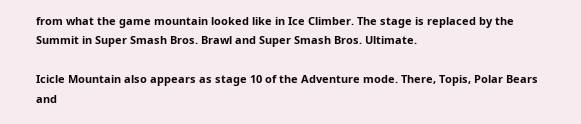from what the game mountain looked like in Ice Climber. The stage is replaced by the Summit in Super Smash Bros. Brawl and Super Smash Bros. Ultimate.

Icicle Mountain also appears as stage 10 of the Adventure mode. There, Topis, Polar Bears and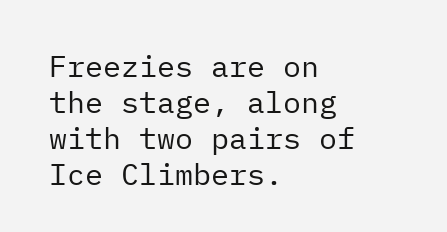Freezies are on the stage, along with two pairs of Ice Climbers.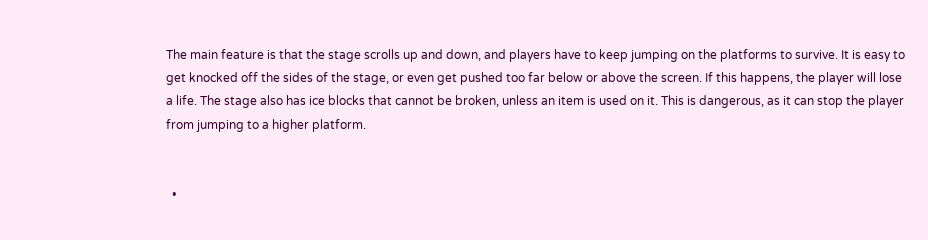The main feature is that the stage scrolls up and down, and players have to keep jumping on the platforms to survive. It is easy to get knocked off the sides of the stage, or even get pushed too far below or above the screen. If this happens, the player will lose a life. The stage also has ice blocks that cannot be broken, unless an item is used on it. This is dangerous, as it can stop the player from jumping to a higher platform.


  •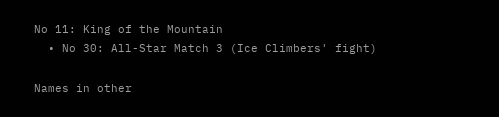No 11: King of the Mountain
  • No 30: All-Star Match 3 (Ice Climbers' fight)

Names in other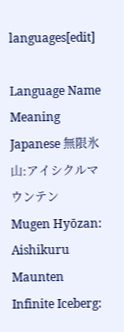languages[edit]

Language Name Meaning
Japanese 無限氷山:アイシクルマウンテン
Mugen Hyōzan: Aishikuru Maunten
Infinite Iceberg: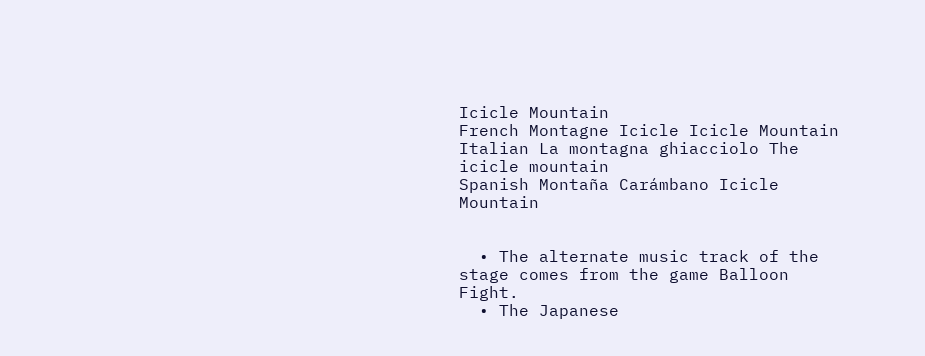Icicle Mountain
French Montagne Icicle Icicle Mountain
Italian La montagna ghiacciolo The icicle mountain
Spanish Montaña Carámbano Icicle Mountain


  • The alternate music track of the stage comes from the game Balloon Fight.
  • The Japanese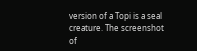version of a Topi is a seal creature. The screenshot of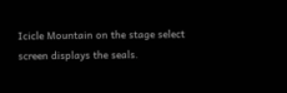Icicle Mountain on the stage select screen displays the seals.